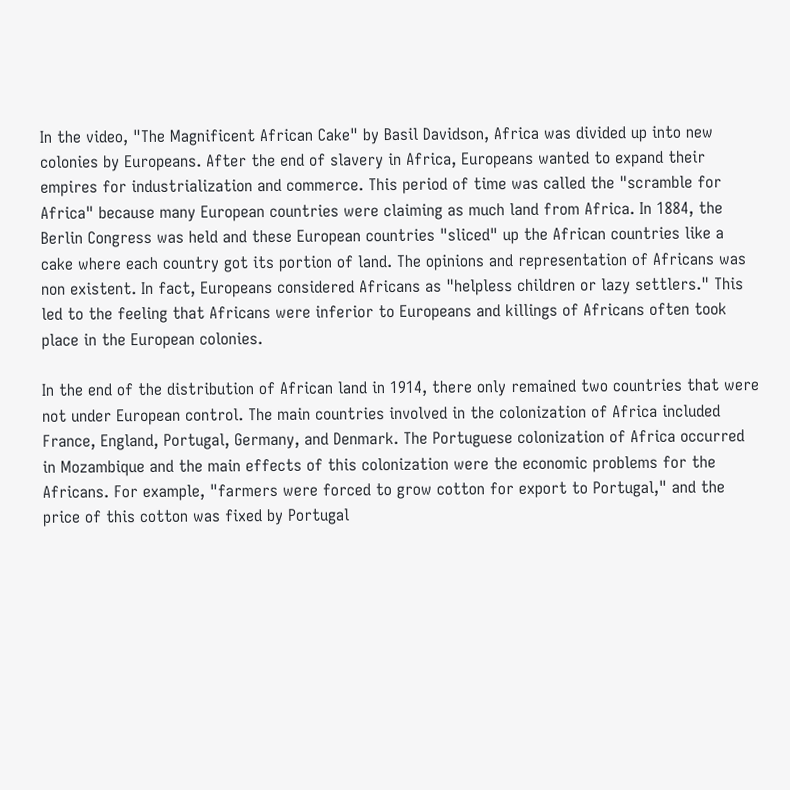In the video, "The Magnificent African Cake" by Basil Davidson, Africa was divided up into new colonies by Europeans. After the end of slavery in Africa, Europeans wanted to expand their empires for industrialization and commerce. This period of time was called the "scramble for Africa" because many European countries were claiming as much land from Africa. In 1884, the Berlin Congress was held and these European countries "sliced" up the African countries like a cake where each country got its portion of land. The opinions and representation of Africans was non existent. In fact, Europeans considered Africans as "helpless children or lazy settlers." This led to the feeling that Africans were inferior to Europeans and killings of Africans often took place in the European colonies.

In the end of the distribution of African land in 1914, there only remained two countries that were not under European control. The main countries involved in the colonization of Africa included France, England, Portugal, Germany, and Denmark. The Portuguese colonization of Africa occurred in Mozambique and the main effects of this colonization were the economic problems for the Africans. For example, "farmers were forced to grow cotton for export to Portugal," and the price of this cotton was fixed by Portugal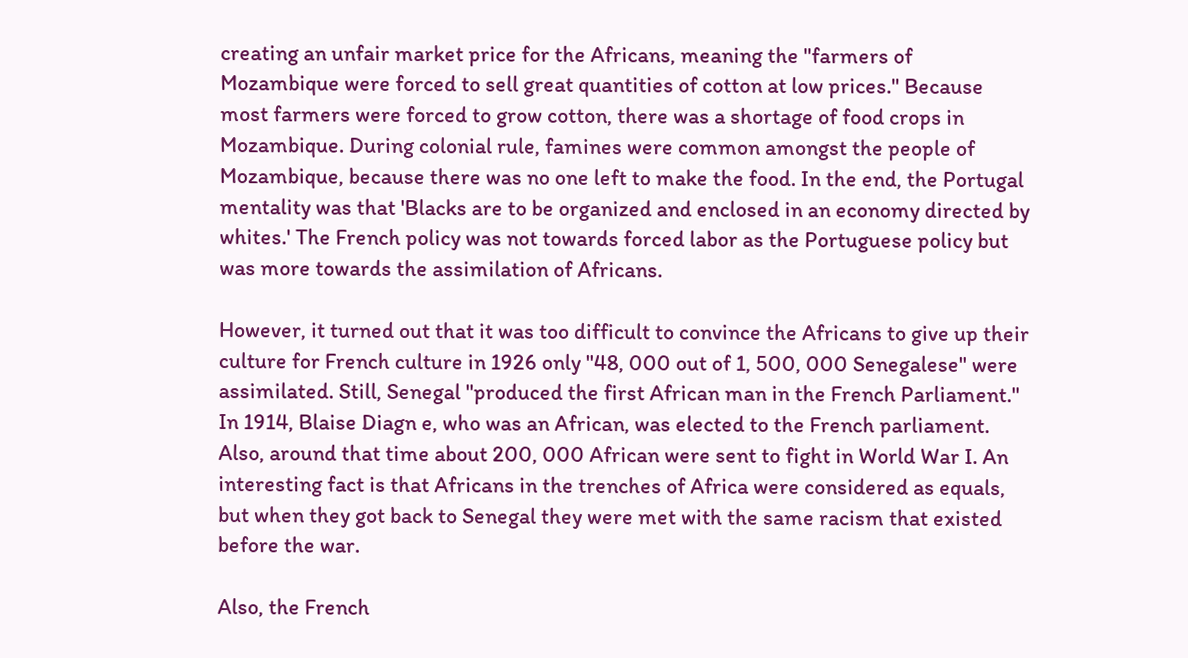creating an unfair market price for the Africans, meaning the "farmers of Mozambique were forced to sell great quantities of cotton at low prices." Because most farmers were forced to grow cotton, there was a shortage of food crops in Mozambique. During colonial rule, famines were common amongst the people of Mozambique, because there was no one left to make the food. In the end, the Portugal mentality was that 'Blacks are to be organized and enclosed in an economy directed by whites.' The French policy was not towards forced labor as the Portuguese policy but was more towards the assimilation of Africans.

However, it turned out that it was too difficult to convince the Africans to give up their culture for French culture in 1926 only "48, 000 out of 1, 500, 000 Senegalese" were assimilated. Still, Senegal "produced the first African man in the French Parliament." In 1914, Blaise Diagn e, who was an African, was elected to the French parliament. Also, around that time about 200, 000 African were sent to fight in World War I. An interesting fact is that Africans in the trenches of Africa were considered as equals, but when they got back to Senegal they were met with the same racism that existed before the war.

Also, the French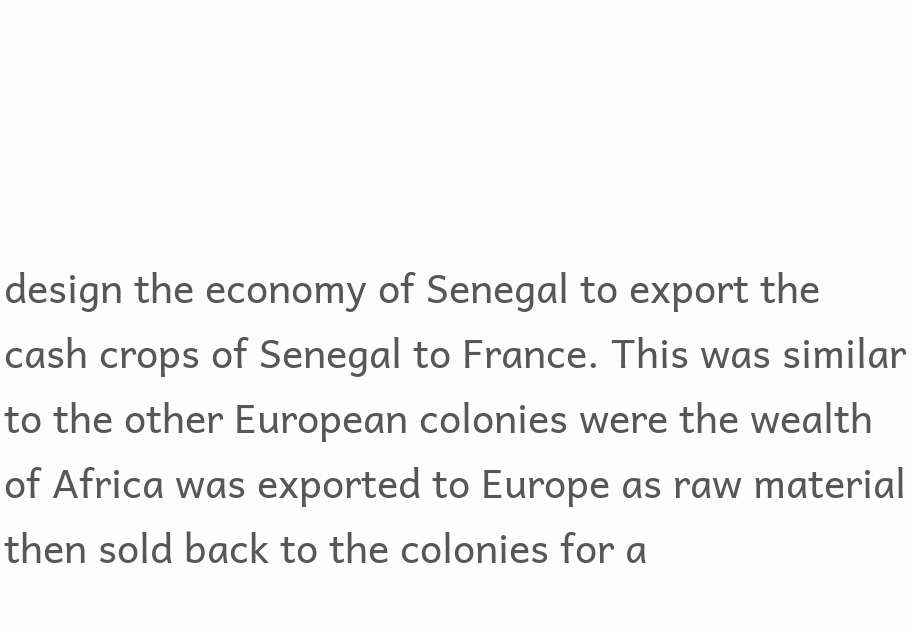design the economy of Senegal to export the cash crops of Senegal to France. This was similar to the other European colonies were the wealth of Africa was exported to Europe as raw material then sold back to the colonies for a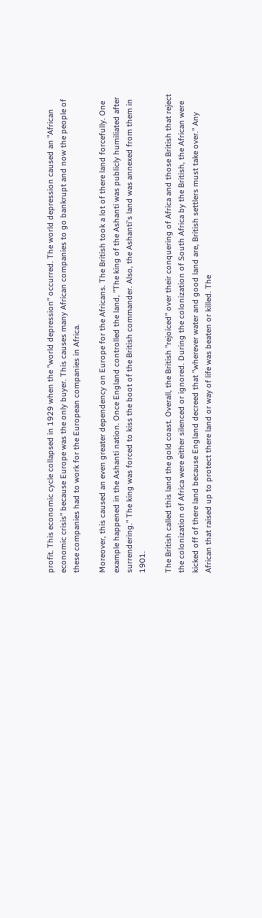profit. This economic cycle collapsed in 1929 when the "world depression" occurred. The world depression caused an "African economic crisis" because Europe was the only buyer. This causes many African companies to go bankrupt and now the people of these companies had to work for the European companies in Africa.

Moreover, this caused an even greater dependency on Europe for the Africans. The British took a lot of there land forcefully. One example happened in the Ashanti nation. Once England controlled the land, "The king of the Ashanti was publicly humiliated after surrendering." The king was forced to kiss the boot of the British commander. Also, the Ashanti's land was annexed from them in 1901.

The British called this land the gold coast. Overall, the British "rejoiced" over their conquering of Africa and those British that reject the colonization of Africa were either silenced or ignored. During the colonization of South Africa by the British, the African were kicked off of there land because England decreed that "wherever water and good land are, British settlers must take over." Any African that raised up to protect there land or way of life was beaten or killed. The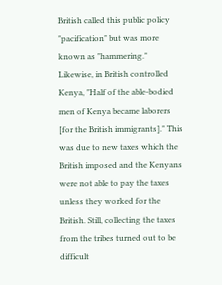British called this public policy "pacification" but was more known as "hammering." Likewise, in British controlled Kenya, "Half of the able-bodied men of Kenya became laborers [for the British immigrants]." This was due to new taxes which the British imposed and the Kenyans were not able to pay the taxes unless they worked for the British. Still, collecting the taxes from the tribes turned out to be difficult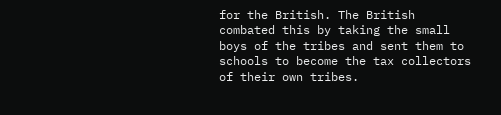for the British. The British combated this by taking the small boys of the tribes and sent them to schools to become the tax collectors of their own tribes.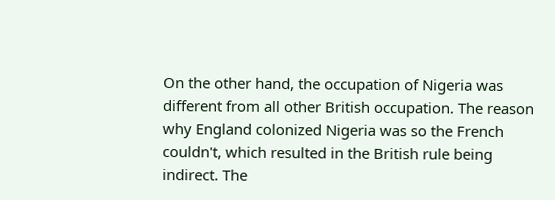On the other hand, the occupation of Nigeria was different from all other British occupation. The reason why England colonized Nigeria was so the French couldn't, which resulted in the British rule being indirect. The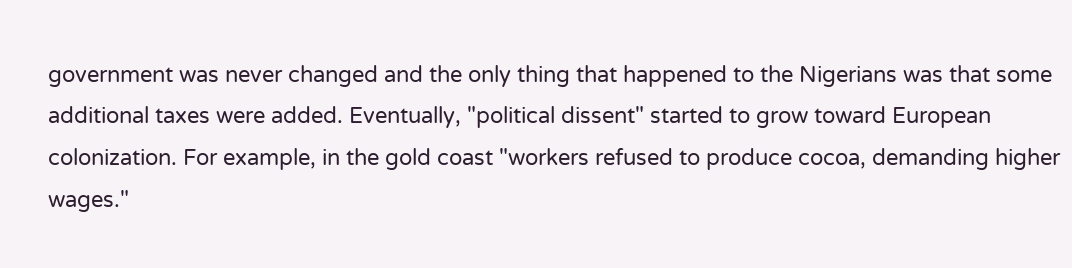government was never changed and the only thing that happened to the Nigerians was that some additional taxes were added. Eventually, "political dissent" started to grow toward European colonization. For example, in the gold coast "workers refused to produce cocoa, demanding higher wages."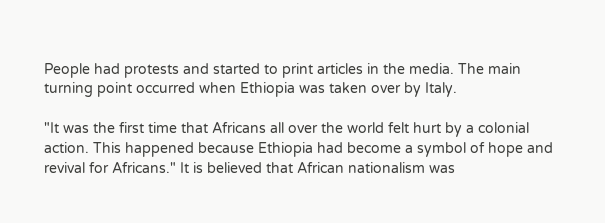People had protests and started to print articles in the media. The main turning point occurred when Ethiopia was taken over by Italy.

"It was the first time that Africans all over the world felt hurt by a colonial action. This happened because Ethiopia had become a symbol of hope and revival for Africans." It is believed that African nationalism was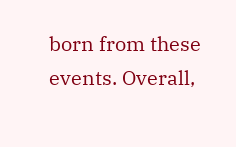born from these events. Overall,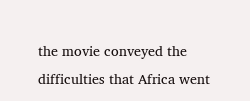the movie conveyed the difficulties that Africa went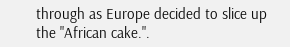through as Europe decided to slice up the "African cake.".